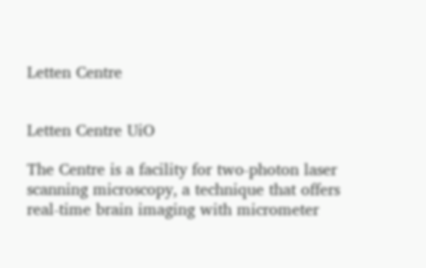Letten Centre


Letten Centre UiO

The Centre is a facility for two-photon laser scanning microscopy, a technique that offers real-time brain imaging with micrometer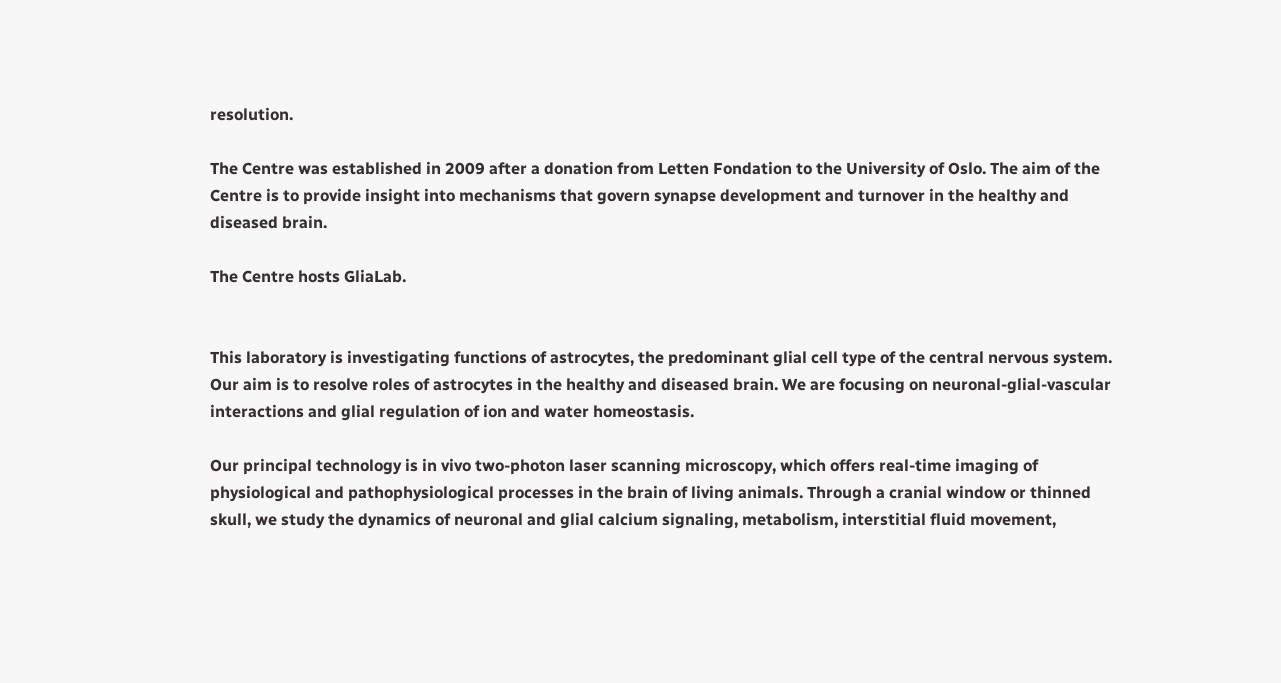resolution.

The Centre was established in 2009 after a donation from Letten Fondation to the University of Oslo. The aim of the Centre is to provide insight into mechanisms that govern synapse development and turnover in the healthy and diseased brain.

The Centre hosts GliaLab.


This laboratory is investigating functions of astrocytes, the predominant glial cell type of the central nervous system. Our aim is to resolve roles of astrocytes in the healthy and diseased brain. We are focusing on neuronal-glial-vascular interactions and glial regulation of ion and water homeostasis.

Our principal technology is in vivo two-photon laser scanning microscopy, which offers real-time imaging of physiological and pathophysiological processes in the brain of living animals. Through a cranial window or thinned skull, we study the dynamics of neuronal and glial calcium signaling, metabolism, interstitial fluid movement,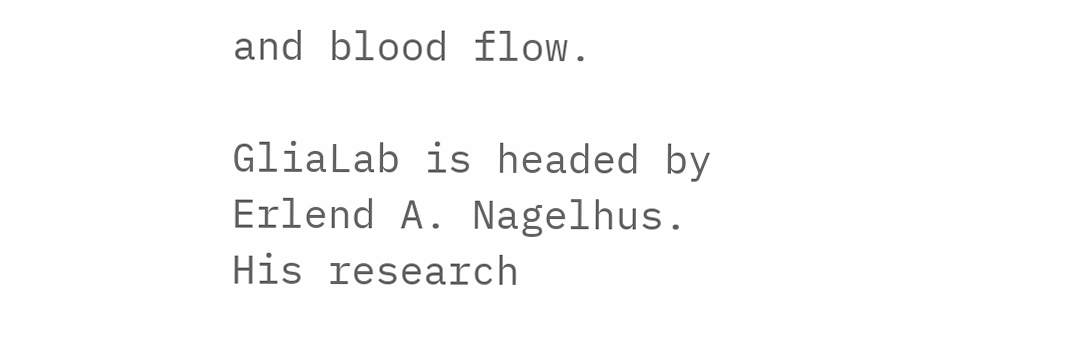and blood flow.

GliaLab is headed by Erlend A. Nagelhus. His research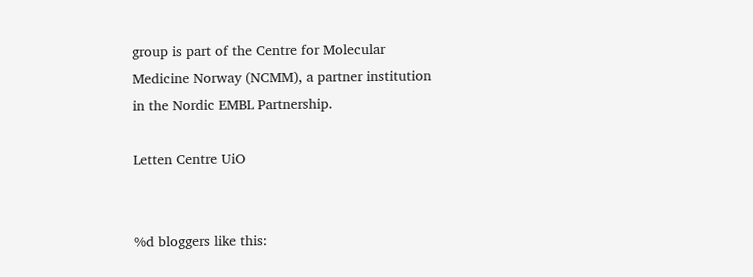group is part of the Centre for Molecular Medicine Norway (NCMM), a partner institution in the Nordic EMBL Partnership.

Letten Centre UiO


%d bloggers like this: